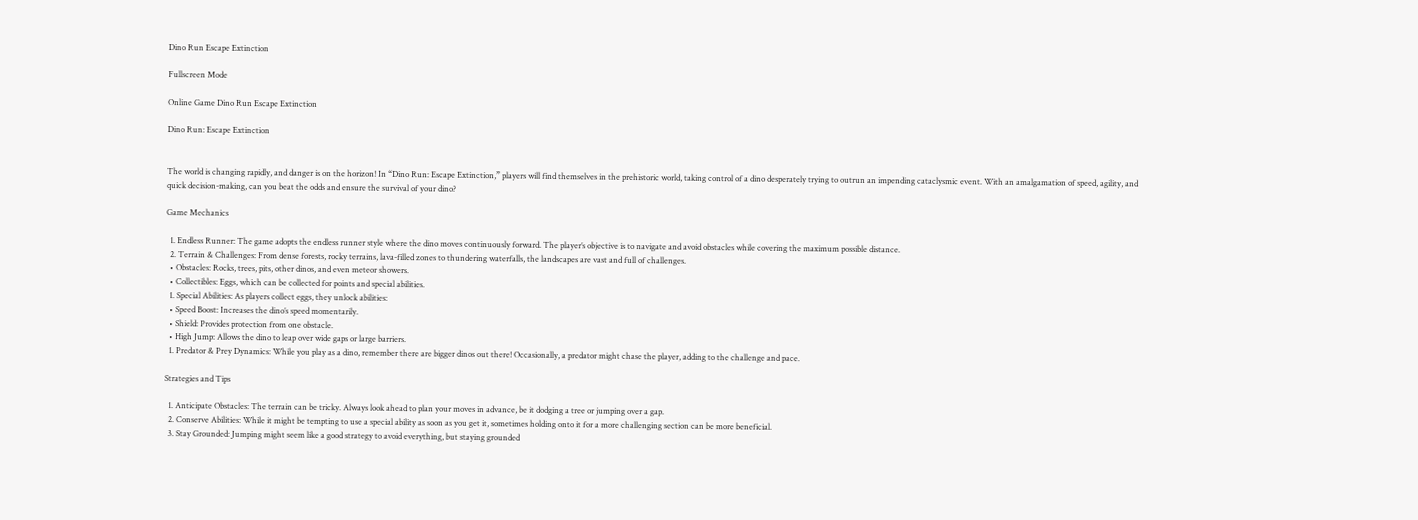Dino Run Escape Extinction

Fullscreen Mode

Online Game Dino Run Escape Extinction

Dino Run: Escape Extinction


The world is changing rapidly, and danger is on the horizon! In “Dino Run: Escape Extinction,” players will find themselves in the prehistoric world, taking control of a dino desperately trying to outrun an impending cataclysmic event. With an amalgamation of speed, agility, and quick decision-making, can you beat the odds and ensure the survival of your dino?

Game Mechanics

  1. Endless Runner: The game adopts the endless runner style where the dino moves continuously forward. The player’s objective is to navigate and avoid obstacles while covering the maximum possible distance.
  2. Terrain & Challenges: From dense forests, rocky terrains, lava-filled zones to thundering waterfalls, the landscapes are vast and full of challenges.
  • Obstacles: Rocks, trees, pits, other dinos, and even meteor showers.
  • Collectibles: Eggs, which can be collected for points and special abilities.
  1. Special Abilities: As players collect eggs, they unlock abilities:
  • Speed Boost: Increases the dino’s speed momentarily.
  • Shield: Provides protection from one obstacle.
  • High Jump: Allows the dino to leap over wide gaps or large barriers.
  1. Predator & Prey Dynamics: While you play as a dino, remember there are bigger dinos out there! Occasionally, a predator might chase the player, adding to the challenge and pace.

Strategies and Tips

  1. Anticipate Obstacles: The terrain can be tricky. Always look ahead to plan your moves in advance, be it dodging a tree or jumping over a gap.
  2. Conserve Abilities: While it might be tempting to use a special ability as soon as you get it, sometimes holding onto it for a more challenging section can be more beneficial.
  3. Stay Grounded: Jumping might seem like a good strategy to avoid everything, but staying grounded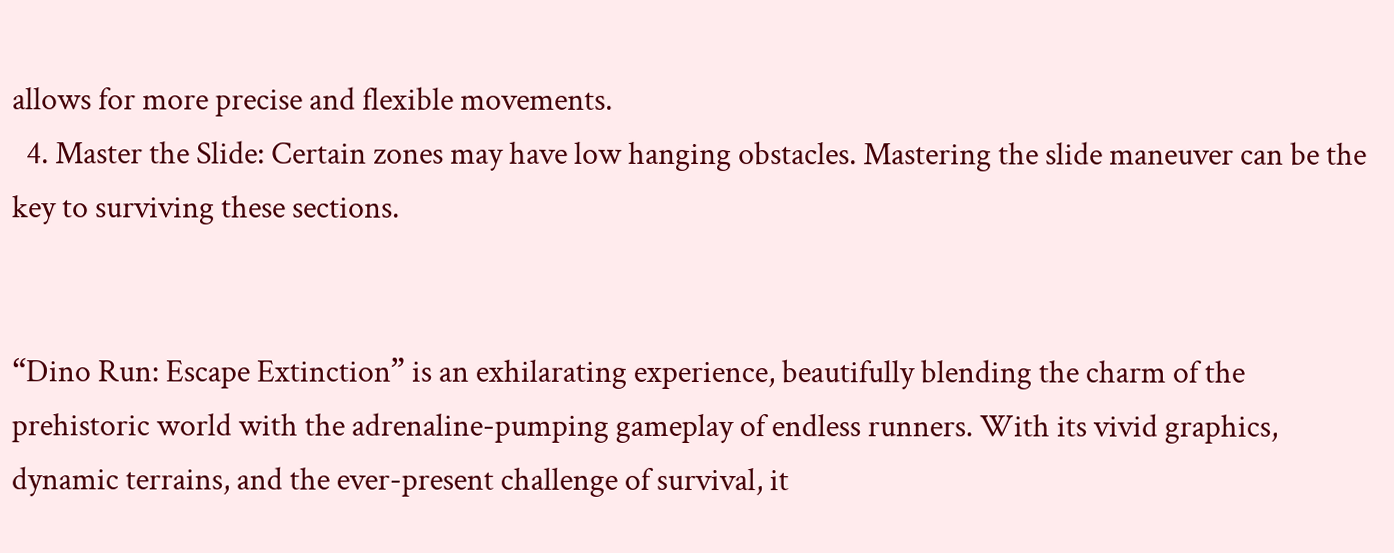allows for more precise and flexible movements.
  4. Master the Slide: Certain zones may have low hanging obstacles. Mastering the slide maneuver can be the key to surviving these sections.


“Dino Run: Escape Extinction” is an exhilarating experience, beautifully blending the charm of the prehistoric world with the adrenaline-pumping gameplay of endless runners. With its vivid graphics, dynamic terrains, and the ever-present challenge of survival, it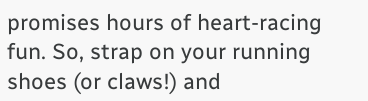promises hours of heart-racing fun. So, strap on your running shoes (or claws!) and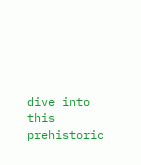dive into this prehistoric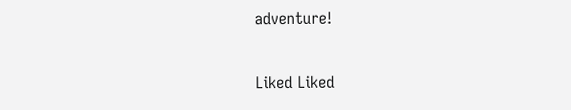adventure!

Liked Liked